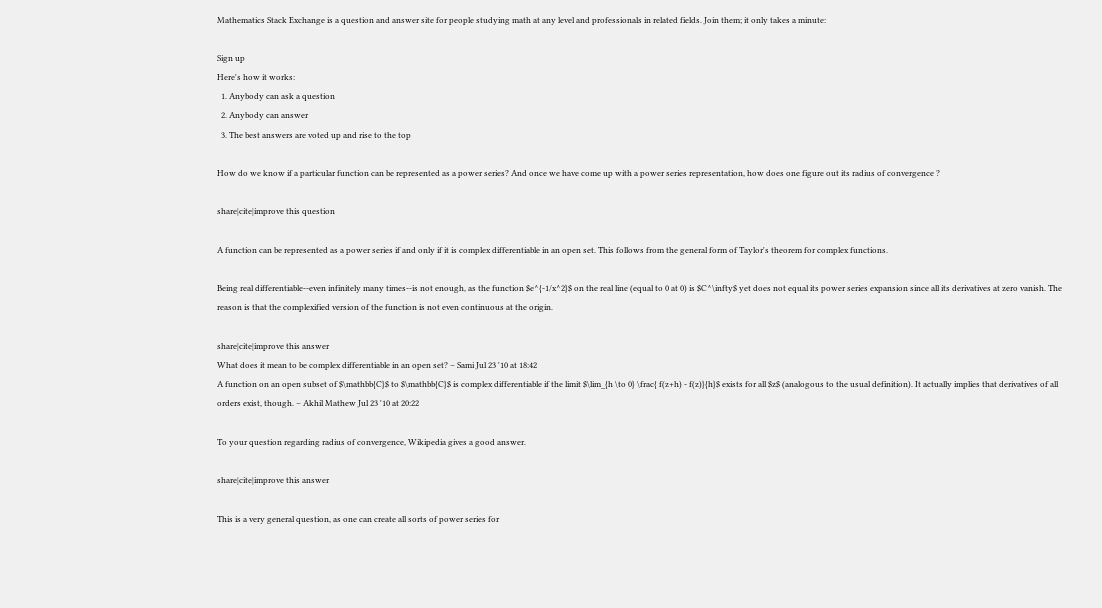Mathematics Stack Exchange is a question and answer site for people studying math at any level and professionals in related fields. Join them; it only takes a minute:

Sign up
Here's how it works:
  1. Anybody can ask a question
  2. Anybody can answer
  3. The best answers are voted up and rise to the top

How do we know if a particular function can be represented as a power series? And once we have come up with a power series representation, how does one figure out its radius of convergence ?

share|cite|improve this question

A function can be represented as a power series if and only if it is complex differentiable in an open set. This follows from the general form of Taylor's theorem for complex functions.

Being real differentiable--even infinitely many times--is not enough, as the function $e^{-1/x^2}$ on the real line (equal to 0 at 0) is $C^\infty$ yet does not equal its power series expansion since all its derivatives at zero vanish. The reason is that the complexified version of the function is not even continuous at the origin.

share|cite|improve this answer
What does it mean to be complex differentiable in an open set? – Sami Jul 23 '10 at 18:42
A function on an open subset of $\mathbb{C}$ to $\mathbb{C}$ is complex differentiable if the limit $\lim_{h \to 0} \frac{ f(z+h) - f(z)}{h}$ exists for all $z$ (analogous to the usual definition). It actually implies that derivatives of all orders exist, though. – Akhil Mathew Jul 23 '10 at 20:22

To your question regarding radius of convergence, Wikipedia gives a good answer.

share|cite|improve this answer

This is a very general question, as one can create all sorts of power series for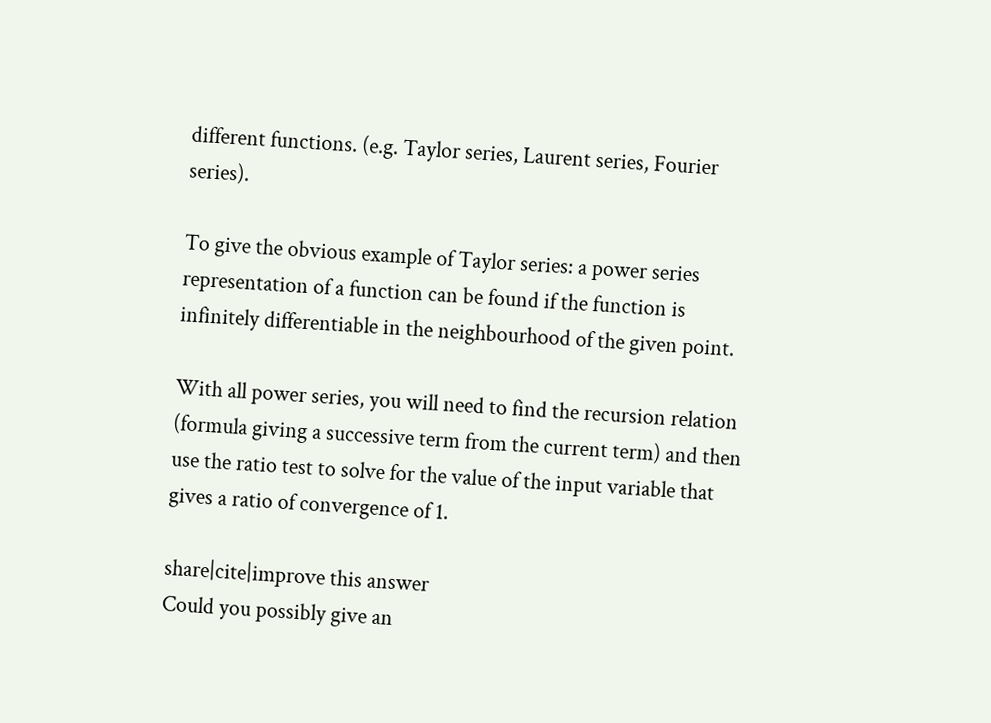different functions. (e.g. Taylor series, Laurent series, Fourier series).

To give the obvious example of Taylor series: a power series representation of a function can be found if the function is infinitely differentiable in the neighbourhood of the given point.

With all power series, you will need to find the recursion relation (formula giving a successive term from the current term) and then use the ratio test to solve for the value of the input variable that gives a ratio of convergence of 1.

share|cite|improve this answer
Could you possibly give an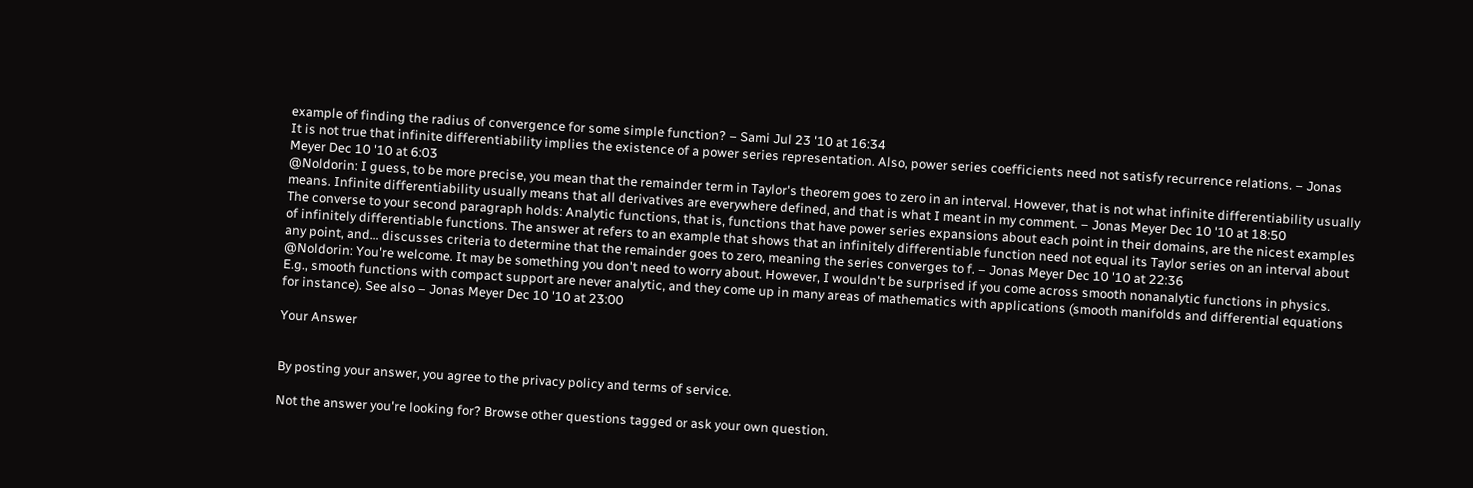example of finding the radius of convergence for some simple function? – Sami Jul 23 '10 at 16:34
It is not true that infinite differentiability implies the existence of a power series representation. Also, power series coefficients need not satisfy recurrence relations. – Jonas Meyer Dec 10 '10 at 6:03
@Noldorin: I guess, to be more precise, you mean that the remainder term in Taylor's theorem goes to zero in an interval. However, that is not what infinite differentiability usually means. Infinite differentiability usually means that all derivatives are everywhere defined, and that is what I meant in my comment. – Jonas Meyer Dec 10 '10 at 18:50
The converse to your second paragraph holds: Analytic functions, that is, functions that have power series expansions about each point in their domains, are the nicest examples of infinitely differentiable functions. The answer at refers to an example that shows that an infinitely differentiable function need not equal its Taylor series on an interval about any point, and… discusses criteria to determine that the remainder goes to zero, meaning the series converges to f. – Jonas Meyer Dec 10 '10 at 22:36
@Noldorin: You're welcome. It may be something you don't need to worry about. However, I wouldn't be surprised if you come across smooth nonanalytic functions in physics. E.g., smooth functions with compact support are never analytic, and they come up in many areas of mathematics with applications (smooth manifolds and differential equations for instance). See also – Jonas Meyer Dec 10 '10 at 23:00

Your Answer


By posting your answer, you agree to the privacy policy and terms of service.

Not the answer you're looking for? Browse other questions tagged or ask your own question.